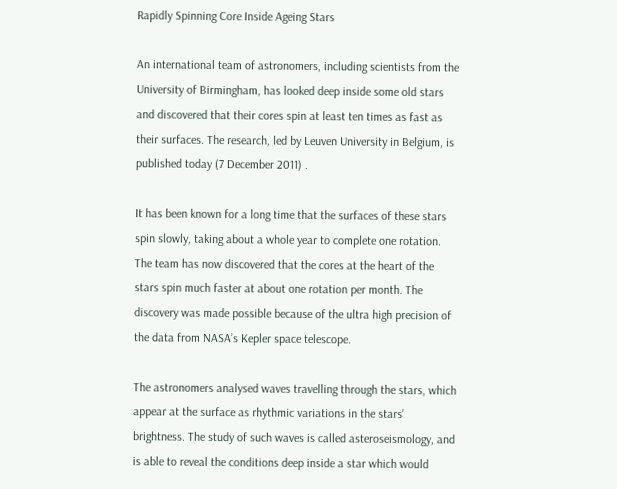Rapidly Spinning Core Inside Ageing Stars

An international team of astronomers, including scientists from the University of Birmingham, has looked deep inside some old stars and discovered that their cores spin at least ten times as fast as their surfaces. The research, led by Leuven University in Belgium, is published today (7 December 2011) .

It has been known for a long time that the surfaces of these stars spin slowly, taking about a whole year to complete one rotation. The team has now discovered that the cores at the heart of the stars spin much faster at about one rotation per month. The discovery was made possible because of the ultra high precision of the data from NASA’s Kepler space telescope.

The astronomers analysed waves travelling through the stars, which appear at the surface as rhythmic variations in the stars’ brightness. The study of such waves is called asteroseismology, and is able to reveal the conditions deep inside a star which would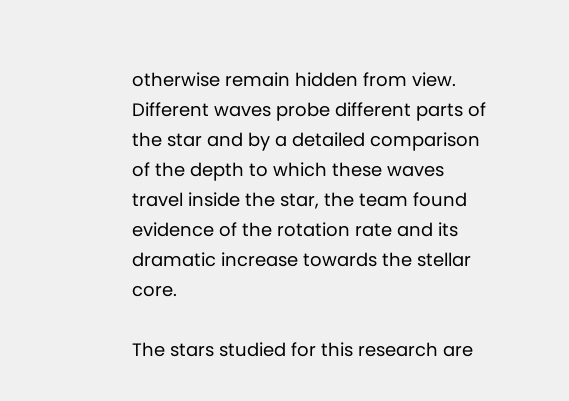otherwise remain hidden from view. Different waves probe different parts of the star and by a detailed comparison of the depth to which these waves travel inside the star, the team found evidence of the rotation rate and its dramatic increase towards the stellar core.

The stars studied for this research are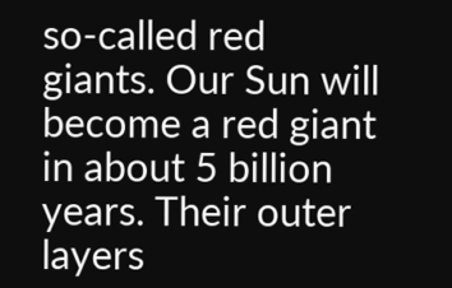so-called red giants. Our Sun will become a red giant in about 5 billion years. Their outer layers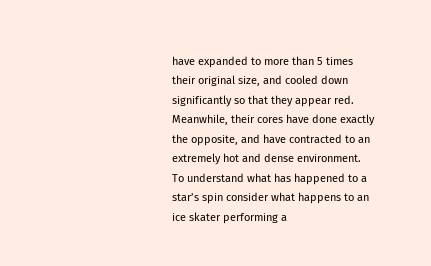have expanded to more than 5 times their original size, and cooled down significantly so that they appear red. Meanwhile, their cores have done exactly the opposite, and have contracted to an extremely hot and dense environment. To understand what has happened to a star’s spin consider what happens to an ice skater performing a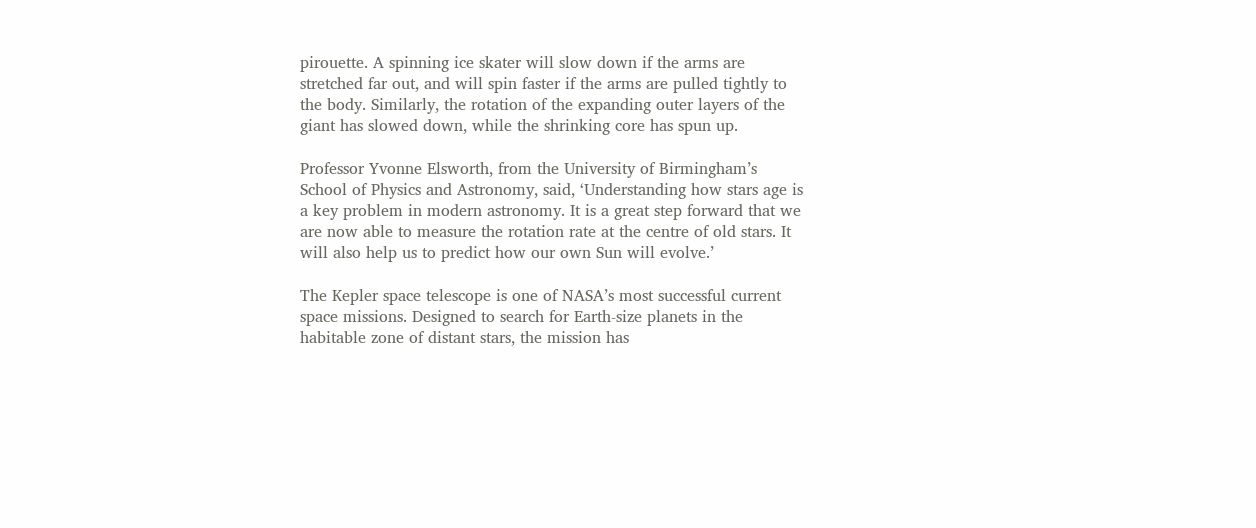pirouette. A spinning ice skater will slow down if the arms are stretched far out, and will spin faster if the arms are pulled tightly to the body. Similarly, the rotation of the expanding outer layers of the giant has slowed down, while the shrinking core has spun up.

Professor Yvonne Elsworth, from the University of Birmingham’s School of Physics and Astronomy, said, ‘Understanding how stars age is a key problem in modern astronomy. It is a great step forward that we are now able to measure the rotation rate at the centre of old stars. It will also help us to predict how our own Sun will evolve.’

The Kepler space telescope is one of NASA’s most successful current space missions. Designed to search for Earth-size planets in the habitable zone of distant stars, the mission has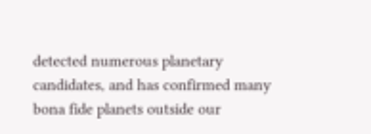detected numerous planetary candidates, and has confirmed many bona fide planets outside our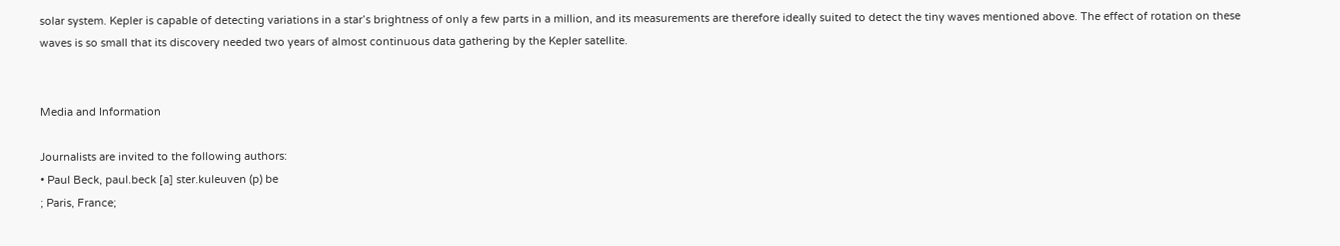solar system. Kepler is capable of detecting variations in a star’s brightness of only a few parts in a million, and its measurements are therefore ideally suited to detect the tiny waves mentioned above. The effect of rotation on these waves is so small that its discovery needed two years of almost continuous data gathering by the Kepler satellite.


Media and Information

Journalists are invited to the following authors:
• Paul Beck, paul.beck [a] ster.kuleuven (p) be
; Paris, France;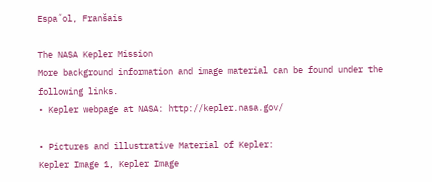Espa˝ol, Franšais

The NASA Kepler Mission
More background information and image material can be found under the following links.
• Kepler webpage at NASA: http://kepler.nasa.gov/

• Pictures and illustrative Material of Kepler:
Kepler Image 1, Kepler Image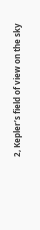2, Kepler’s field of view on the sky